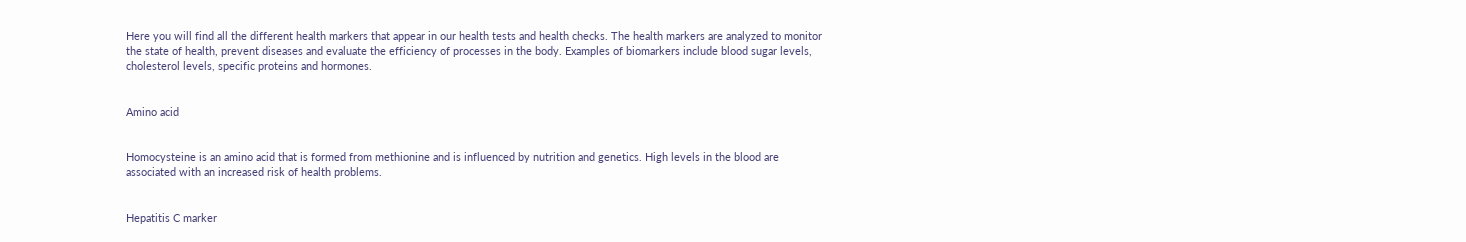Here you will find all the different health markers that appear in our health tests and health checks. The health markers are analyzed to monitor the state of health, prevent diseases and evaluate the efficiency of processes in the body. Examples of biomarkers include blood sugar levels, cholesterol levels, specific proteins and hormones.


Amino acid


Homocysteine is an amino acid that is formed from methionine and is influenced by nutrition and genetics. High levels in the blood are associated with an increased risk of health problems.


Hepatitis C marker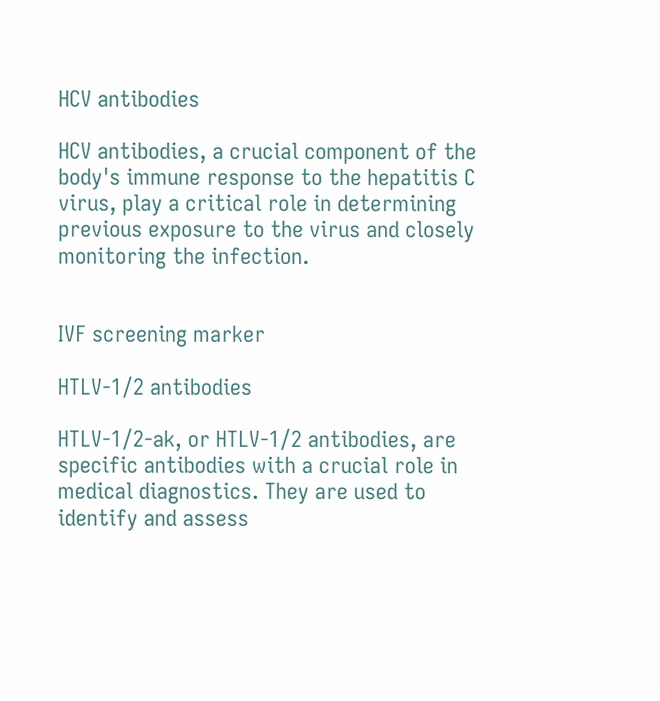HCV antibodies

HCV antibodies, a crucial component of the body's immune response to the hepatitis C virus, play a critical role in determining previous exposure to the virus and closely monitoring the infection.


IVF screening marker

HTLV-1/2 antibodies

HTLV-1/2-ak, or HTLV-1/2 antibodies, are specific antibodies with a crucial role in medical diagnostics. They are used to identify and assess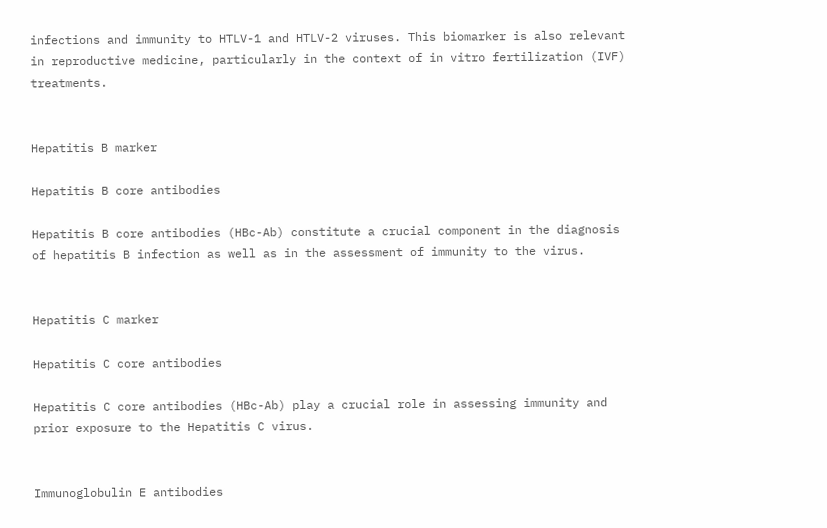infections and immunity to HTLV-1 and HTLV-2 viruses. This biomarker is also relevant in reproductive medicine, particularly in the context of in vitro fertilization (IVF) treatments.


Hepatitis B marker

Hepatitis B core antibodies

Hepatitis B core antibodies (HBc-Ab) constitute a crucial component in the diagnosis of hepatitis B infection as well as in the assessment of immunity to the virus.


Hepatitis C marker

Hepatitis C core antibodies

Hepatitis C core antibodies (HBc-Ab) play a crucial role in assessing immunity and prior exposure to the Hepatitis C virus.


Immunoglobulin E antibodies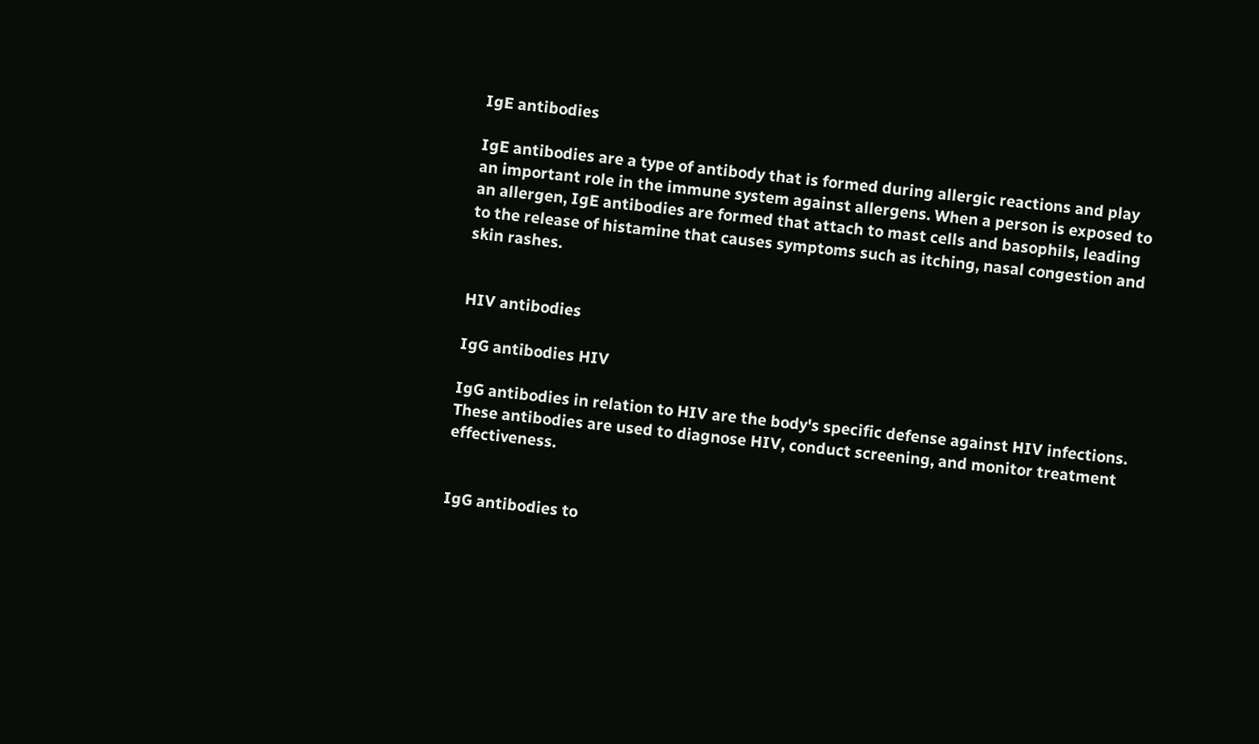IgE antibodies

IgE antibodies are a type of antibody that is formed during allergic reactions and play an important role in the immune system against allergens. When a person is exposed to an allergen, IgE antibodies are formed that attach to mast cells and basophils, leading to the release of histamine that causes symptoms such as itching, nasal congestion and skin rashes.


HIV antibodies

IgG antibodies HIV

IgG antibodies in relation to HIV are the body's specific defense against HIV infections. These antibodies are used to diagnose HIV, conduct screening, and monitor treatment effectiveness.


IgG antibodies to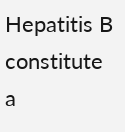Hepatitis B constitute a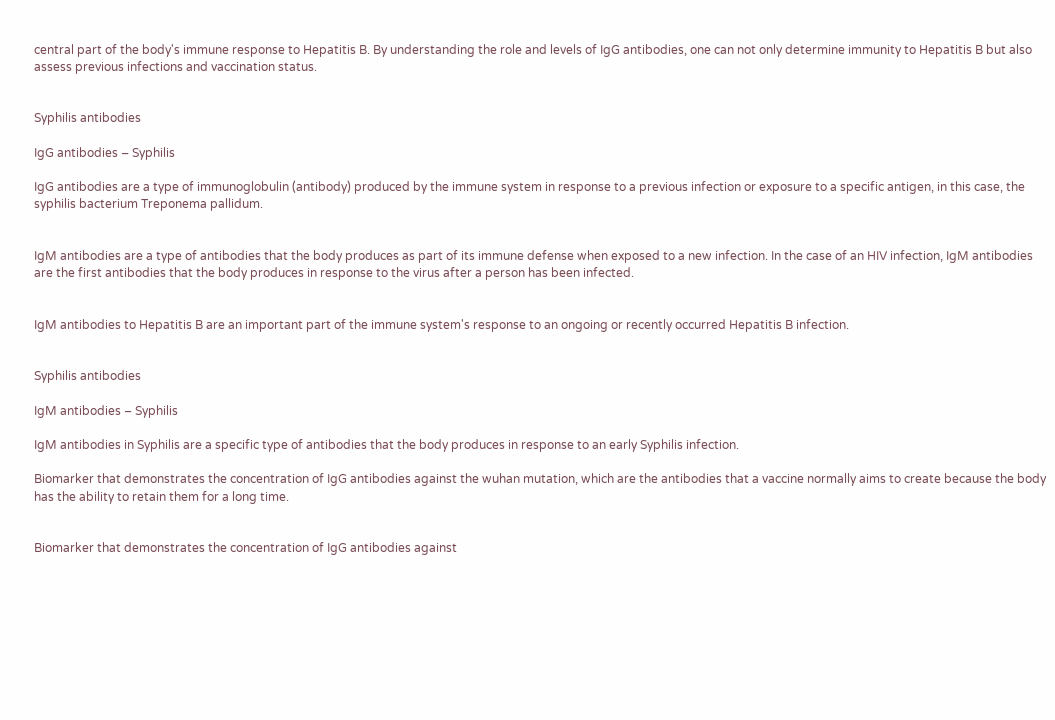central part of the body's immune response to Hepatitis B. By understanding the role and levels of IgG antibodies, one can not only determine immunity to Hepatitis B but also assess previous infections and vaccination status.


Syphilis antibodies

IgG antibodies – Syphilis

IgG antibodies are a type of immunoglobulin (antibody) produced by the immune system in response to a previous infection or exposure to a specific antigen, in this case, the syphilis bacterium Treponema pallidum.


IgM antibodies are a type of antibodies that the body produces as part of its immune defense when exposed to a new infection. In the case of an HIV infection, IgM antibodies are the first antibodies that the body produces in response to the virus after a person has been infected.


IgM antibodies to Hepatitis B are an important part of the immune system's response to an ongoing or recently occurred Hepatitis B infection.


Syphilis antibodies

IgM antibodies – Syphilis

IgM antibodies in Syphilis are a specific type of antibodies that the body produces in response to an early Syphilis infection.

Biomarker that demonstrates the concentration of IgG antibodies against the wuhan mutation, which are the antibodies that a vaccine normally aims to create because the body has the ability to retain them for a long time.


Biomarker that demonstrates the concentration of IgG antibodies against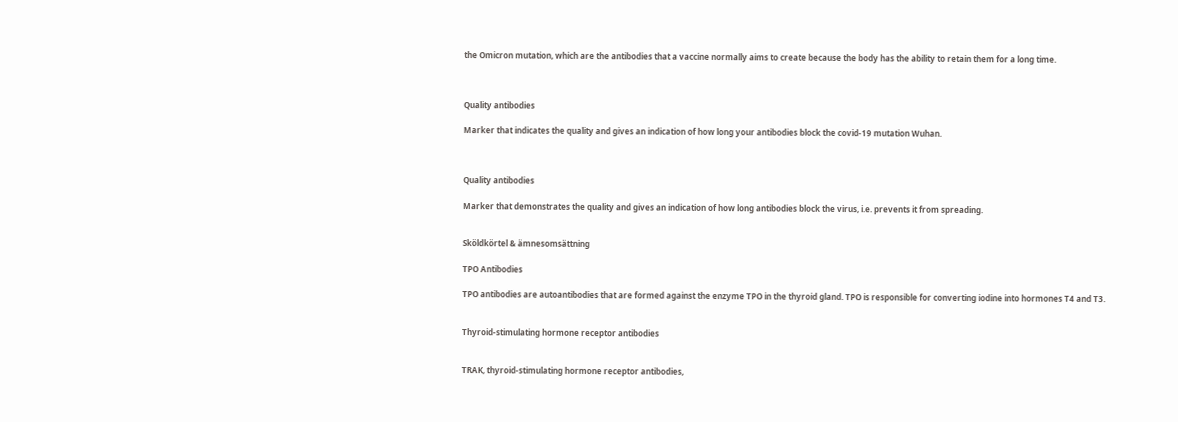the Omicron mutation, which are the antibodies that a vaccine normally aims to create because the body has the ability to retain them for a long time.



Quality antibodies

Marker that indicates the quality and gives an indication of how long your antibodies block the covid-19 mutation Wuhan.



Quality antibodies

Marker that demonstrates the quality and gives an indication of how long antibodies block the virus, i.e. prevents it from spreading.


Sköldkörtel & ämnesomsättning

TPO Antibodies

TPO antibodies are autoantibodies that are formed against the enzyme TPO in the thyroid gland. TPO is responsible for converting iodine into hormones T4 and T3.


Thyroid-stimulating hormone receptor antibodies


TRAK, thyroid-stimulating hormone receptor antibodies,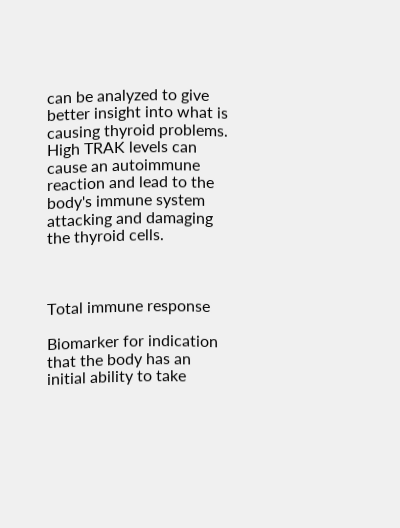can be analyzed to give better insight into what is causing thyroid problems. High TRAK levels can cause an autoimmune reaction and lead to the body's immune system attacking and damaging the thyroid cells.



Total immune response

Biomarker for indication that the body has an initial ability to take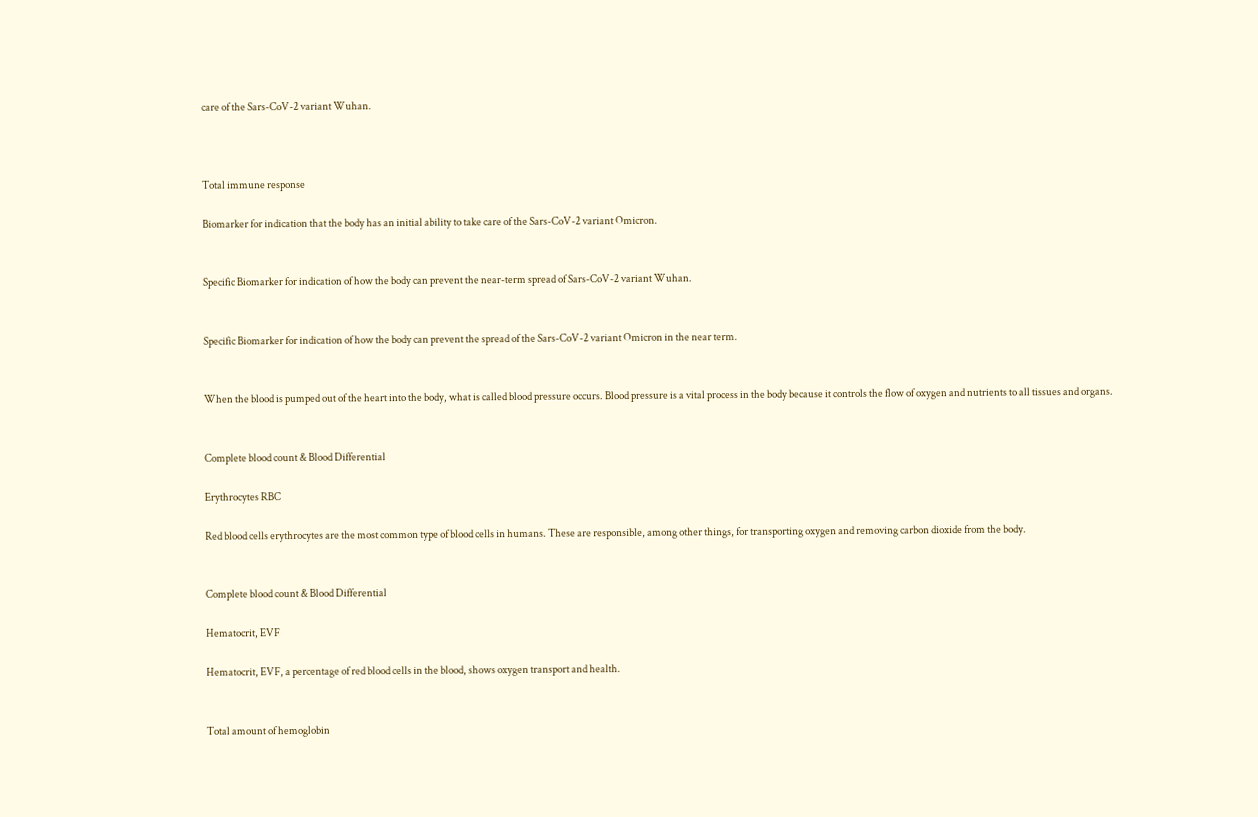care of the Sars-CoV-2 variant Wuhan.



Total immune response

Biomarker for indication that the body has an initial ability to take care of the Sars-CoV-2 variant Omicron.


Specific Biomarker for indication of how the body can prevent the near-term spread of Sars-CoV-2 variant Wuhan.


Specific Biomarker for indication of how the body can prevent the spread of the Sars-CoV-2 variant Omicron in the near term.


When the blood is pumped out of the heart into the body, what is called blood pressure occurs. Blood pressure is a vital process in the body because it controls the flow of oxygen and nutrients to all tissues and organs.


Complete blood count & Blood Differential

Erythrocytes RBC

Red blood cells erythrocytes are the most common type of blood cells in humans. These are responsible, among other things, for transporting oxygen and removing carbon dioxide from the body.


Complete blood count & Blood Differential

Hematocrit, EVF

Hematocrit, EVF, a percentage of red blood cells in the blood, shows oxygen transport and health.


Total amount of hemoglobin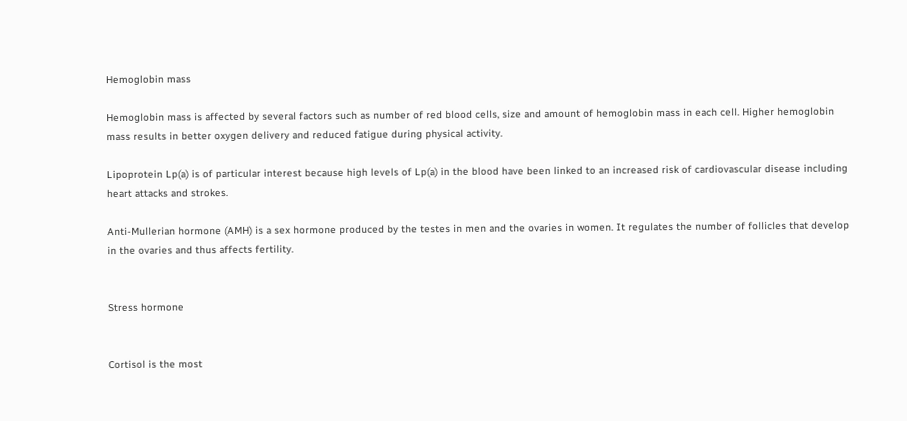Hemoglobin mass

Hemoglobin mass is affected by several factors such as number of red blood cells, size and amount of hemoglobin mass in each cell. Higher hemoglobin mass results in better oxygen delivery and reduced fatigue during physical activity.

Lipoprotein Lp(a) is of particular interest because high levels of Lp(a) in the blood have been linked to an increased risk of cardiovascular disease including heart attacks and strokes.

Anti-Mullerian hormone (AMH) is a sex hormone produced by the testes in men and the ovaries in women. It regulates the number of follicles that develop in the ovaries and thus affects fertility.


Stress hormone


Cortisol is the most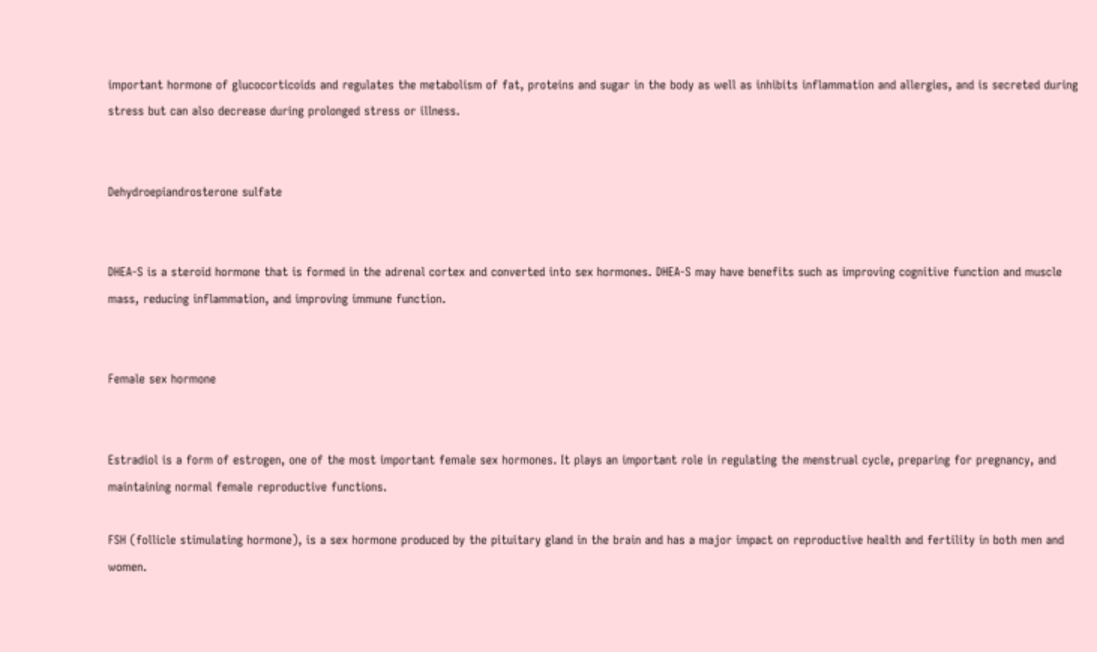important hormone of glucocorticoids and regulates the metabolism of fat, proteins and sugar in the body as well as inhibits inflammation and allergies, and is secreted during stress but can also decrease during prolonged stress or illness.


Dehydroepiandrosterone sulfate


DHEA-S is a steroid hormone that is formed in the adrenal cortex and converted into sex hormones. DHEA-S may have benefits such as improving cognitive function and muscle mass, reducing inflammation, and improving immune function.


Female sex hormone


Estradiol is a form of estrogen, one of the most important female sex hormones. It plays an important role in regulating the menstrual cycle, preparing for pregnancy, and maintaining normal female reproductive functions.

FSH (follicle stimulating hormone), is a sex hormone produced by the pituitary gland in the brain and has a major impact on reproductive health and fertility in both men and women.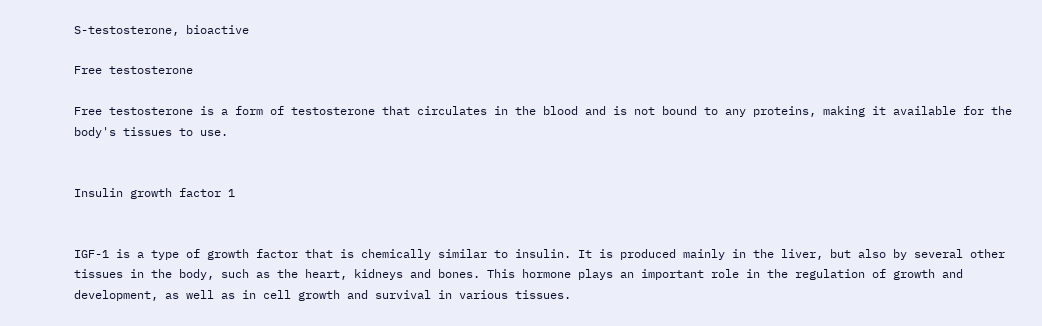S-testosterone, bioactive

Free testosterone

Free testosterone is a form of testosterone that circulates in the blood and is not bound to any proteins, making it available for the body's tissues to use.


Insulin growth factor 1


IGF-1 is a type of growth factor that is chemically similar to insulin. It is produced mainly in the liver, but also by several other tissues in the body, such as the heart, kidneys and bones. This hormone plays an important role in the regulation of growth and development, as well as in cell growth and survival in various tissues.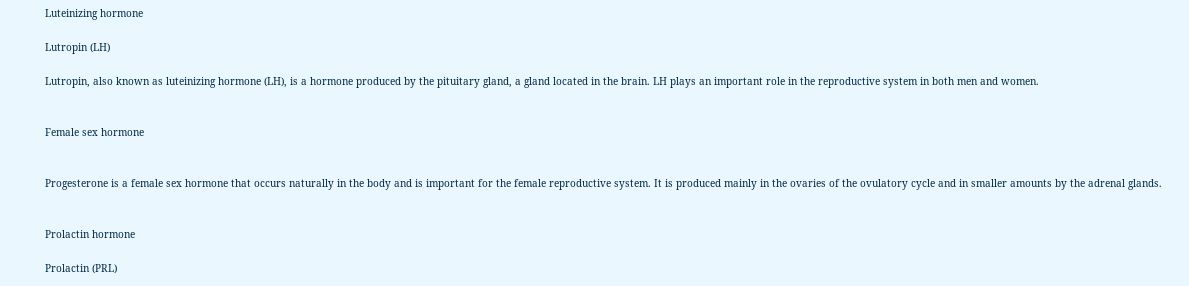Luteinizing hormone

Lutropin (LH)

Lutropin, also known as luteinizing hormone (LH), is a hormone produced by the pituitary gland, a gland located in the brain. LH plays an important role in the reproductive system in both men and women.


Female sex hormone


Progesterone is a female sex hormone that occurs naturally in the body and is important for the female reproductive system. It is produced mainly in the ovaries of the ovulatory cycle and in smaller amounts by the adrenal glands.


Prolactin hormone

Prolactin (PRL)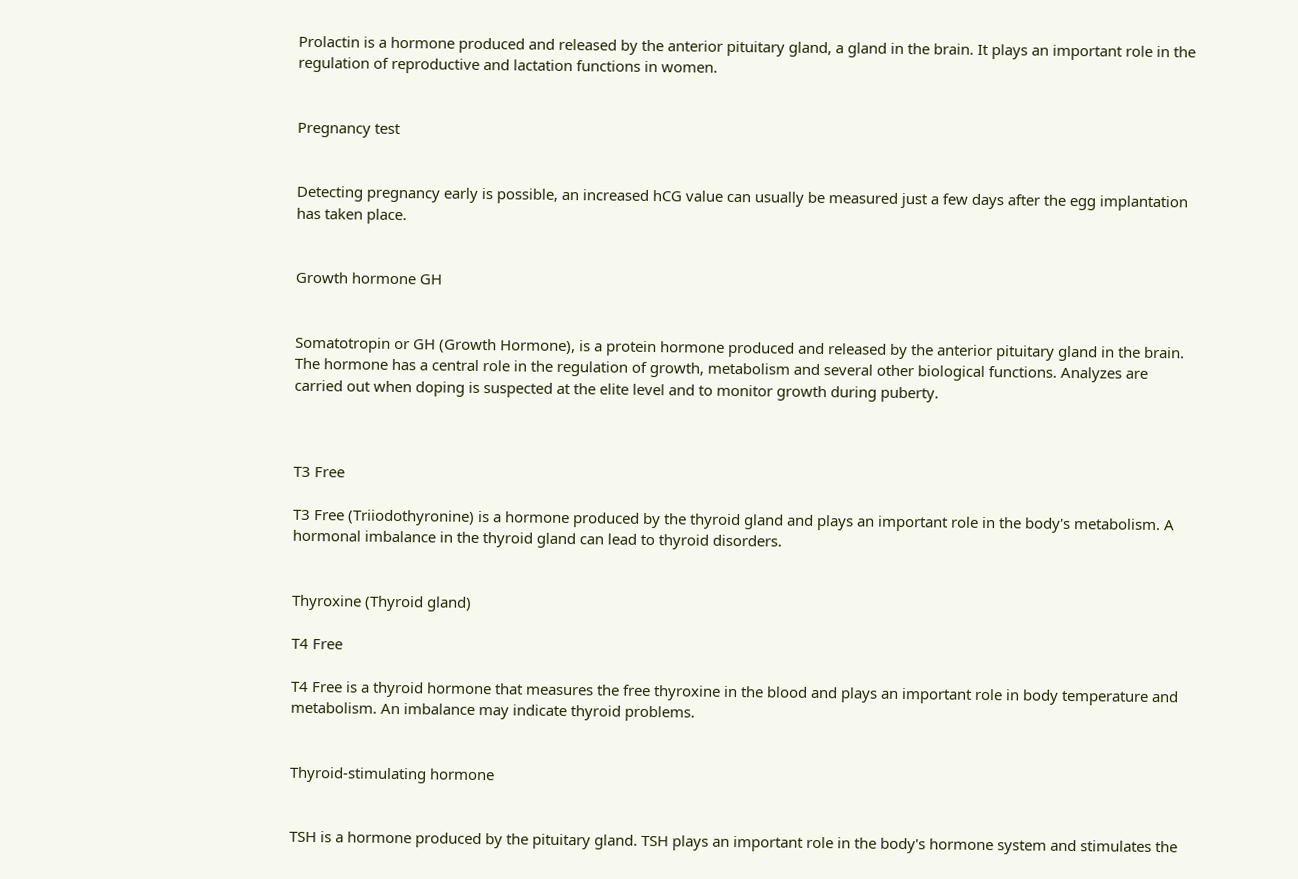Prolactin is a hormone produced and released by the anterior pituitary gland, a gland in the brain. It plays an important role in the regulation of reproductive and lactation functions in women.


Pregnancy test


Detecting pregnancy early is possible, an increased hCG value can usually be measured just a few days after the egg implantation has taken place.


Growth hormone GH


Somatotropin or GH (Growth Hormone), is a protein hormone produced and released by the anterior pituitary gland in the brain. The hormone has a central role in the regulation of growth, metabolism and several other biological functions. Analyzes are carried out when doping is suspected at the elite level and to monitor growth during puberty.



T3 Free

T3 Free (Triiodothyronine) is a hormone produced by the thyroid gland and plays an important role in the body's metabolism. A hormonal imbalance in the thyroid gland can lead to thyroid disorders.


Thyroxine (Thyroid gland)

T4 Free

T4 Free is a thyroid hormone that measures the free thyroxine in the blood and plays an important role in body temperature and metabolism. An imbalance may indicate thyroid problems.


Thyroid-stimulating hormone


TSH is a hormone produced by the pituitary gland. TSH plays an important role in the body's hormone system and stimulates the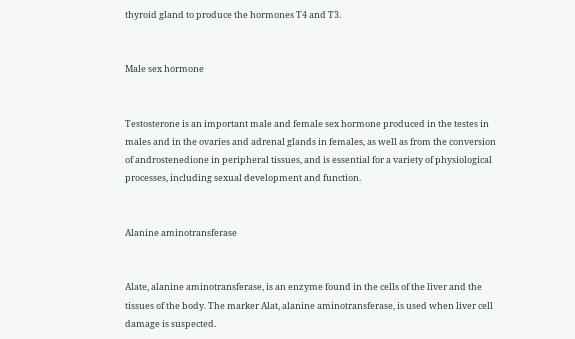thyroid gland to produce the hormones T4 and T3.


Male sex hormone


Testosterone is an important male and female sex hormone produced in the testes in males and in the ovaries and adrenal glands in females, as well as from the conversion of androstenedione in peripheral tissues, and is essential for a variety of physiological processes, including sexual development and function.


Alanine aminotransferase


Alate, alanine aminotransferase, is an enzyme found in the cells of the liver and the tissues of the body. The marker Alat, alanine aminotransferase, is used when liver cell damage is suspected.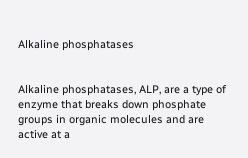Alkaline phosphatases


Alkaline phosphatases, ALP, are a type of enzyme that breaks down phosphate groups in organic molecules and are active at a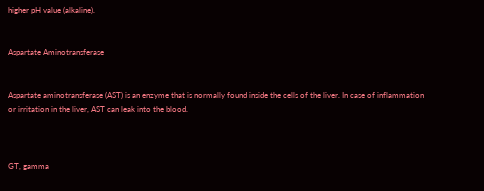higher pH value (alkaline).


Aspartate Aminotransferase


Aspartate aminotransferase (AST) is an enzyme that is normally found inside the cells of the liver. In case of inflammation or irritation in the liver, AST can leak into the blood.



GT, gamma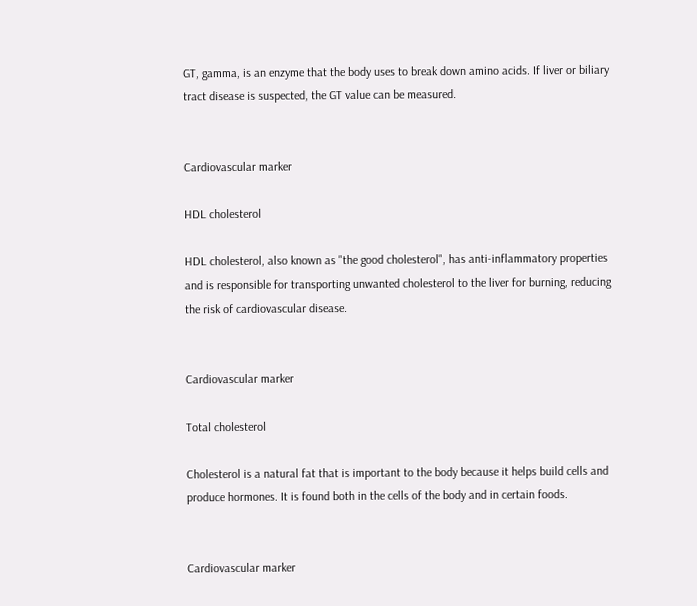GT, gamma, is an enzyme that the body uses to break down amino acids. If liver or biliary tract disease is suspected, the GT value can be measured.


Cardiovascular marker

HDL cholesterol

HDL cholesterol, also known as "the good cholesterol", has anti-inflammatory properties and is responsible for transporting unwanted cholesterol to the liver for burning, reducing the risk of cardiovascular disease.


Cardiovascular marker

Total cholesterol

Cholesterol is a natural fat that is important to the body because it helps build cells and produce hormones. It is found both in the cells of the body and in certain foods.


Cardiovascular marker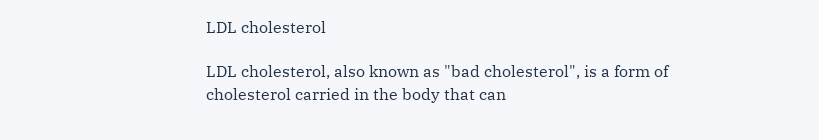LDL cholesterol

LDL cholesterol, also known as "bad cholesterol", is a form of cholesterol carried in the body that can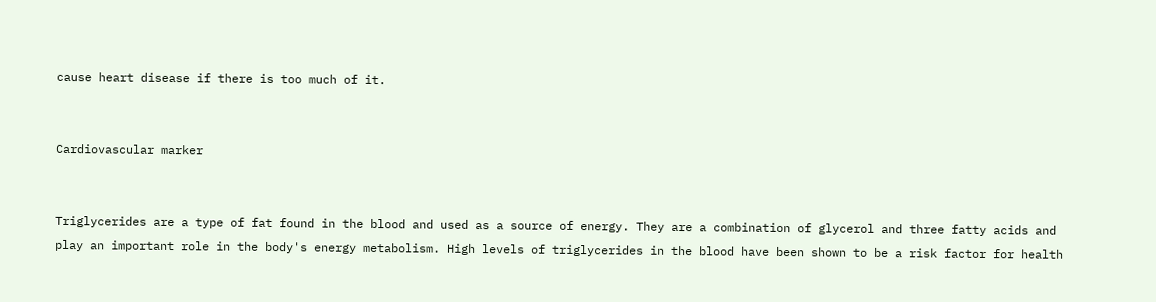cause heart disease if there is too much of it.


Cardiovascular marker


Triglycerides are a type of fat found in the blood and used as a source of energy. They are a combination of glycerol and three fatty acids and play an important role in the body's energy metabolism. High levels of triglycerides in the blood have been shown to be a risk factor for health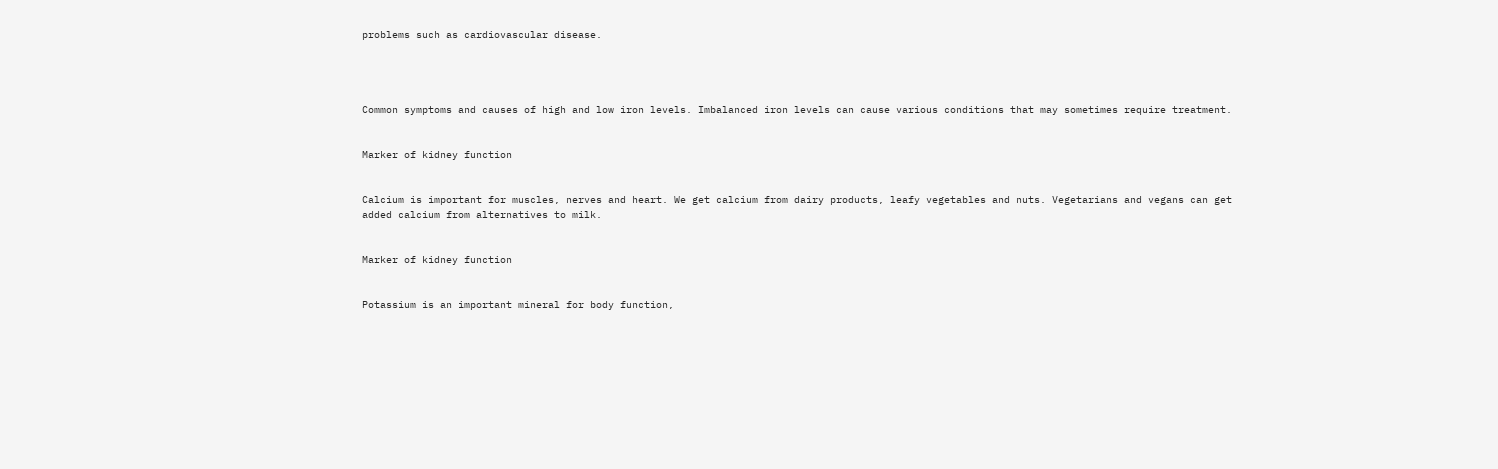problems such as cardiovascular disease.




Common symptoms and causes of high and low iron levels. Imbalanced iron levels can cause various conditions that may sometimes require treatment.


Marker of kidney function


Calcium is important for muscles, nerves and heart. We get calcium from dairy products, leafy vegetables and nuts. Vegetarians and vegans can get added calcium from alternatives to milk.


Marker of kidney function


Potassium is an important mineral for body function,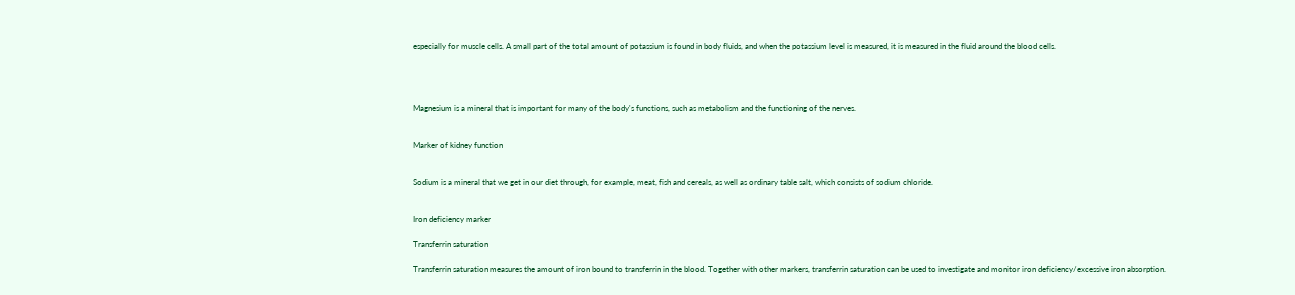especially for muscle cells. A small part of the total amount of potassium is found in body fluids, and when the potassium level is measured, it is measured in the fluid around the blood cells.




Magnesium is a mineral that is important for many of the body's functions, such as metabolism and the functioning of the nerves.


Marker of kidney function


Sodium is a mineral that we get in our diet through, for example, meat, fish and cereals, as well as ordinary table salt, which consists of sodium chloride.


Iron deficiency marker

Transferrin saturation

Transferrin saturation measures the amount of iron bound to transferrin in the blood. Together with other markers, transferrin saturation can be used to investigate and monitor iron deficiency/excessive iron absorption.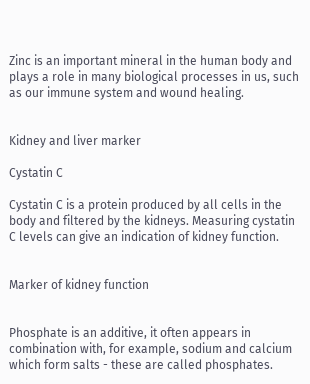Zinc is an important mineral in the human body and plays a role in many biological processes in us, such as our immune system and wound healing.


Kidney and liver marker

Cystatin C

Cystatin C is a protein produced by all cells in the body and filtered by the kidneys. Measuring cystatin C levels can give an indication of kidney function.


Marker of kidney function


Phosphate is an additive, it often appears in combination with, for example, sodium and calcium which form salts - these are called phosphates.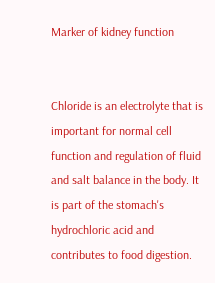Marker of kidney function


Chloride is an electrolyte that is important for normal cell function and regulation of fluid and salt balance in the body. It is part of the stomach's hydrochloric acid and contributes to food digestion.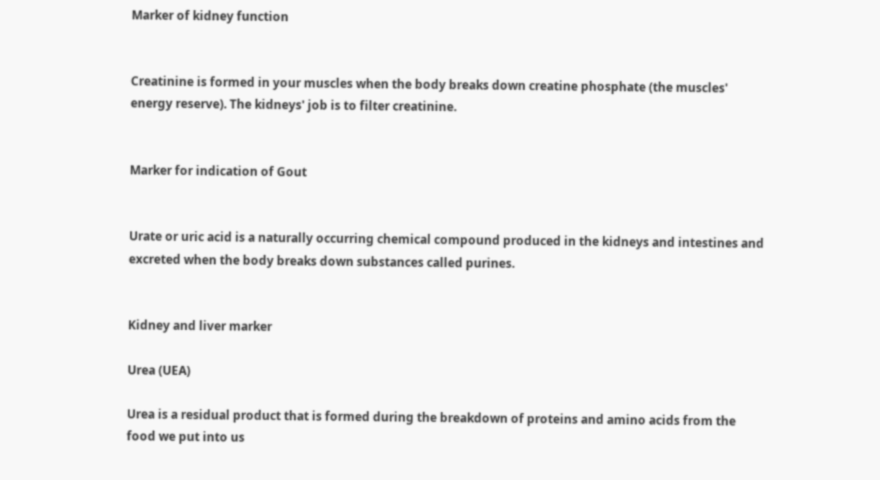Marker of kidney function


Creatinine is formed in your muscles when the body breaks down creatine phosphate (the muscles' energy reserve). The kidneys' job is to filter creatinine.


Marker for indication of Gout


Urate or uric acid is a naturally occurring chemical compound produced in the kidneys and intestines and excreted when the body breaks down substances called purines.


Kidney and liver marker

Urea (UEA)

Urea is a residual product that is formed during the breakdown of proteins and amino acids from the food we put into us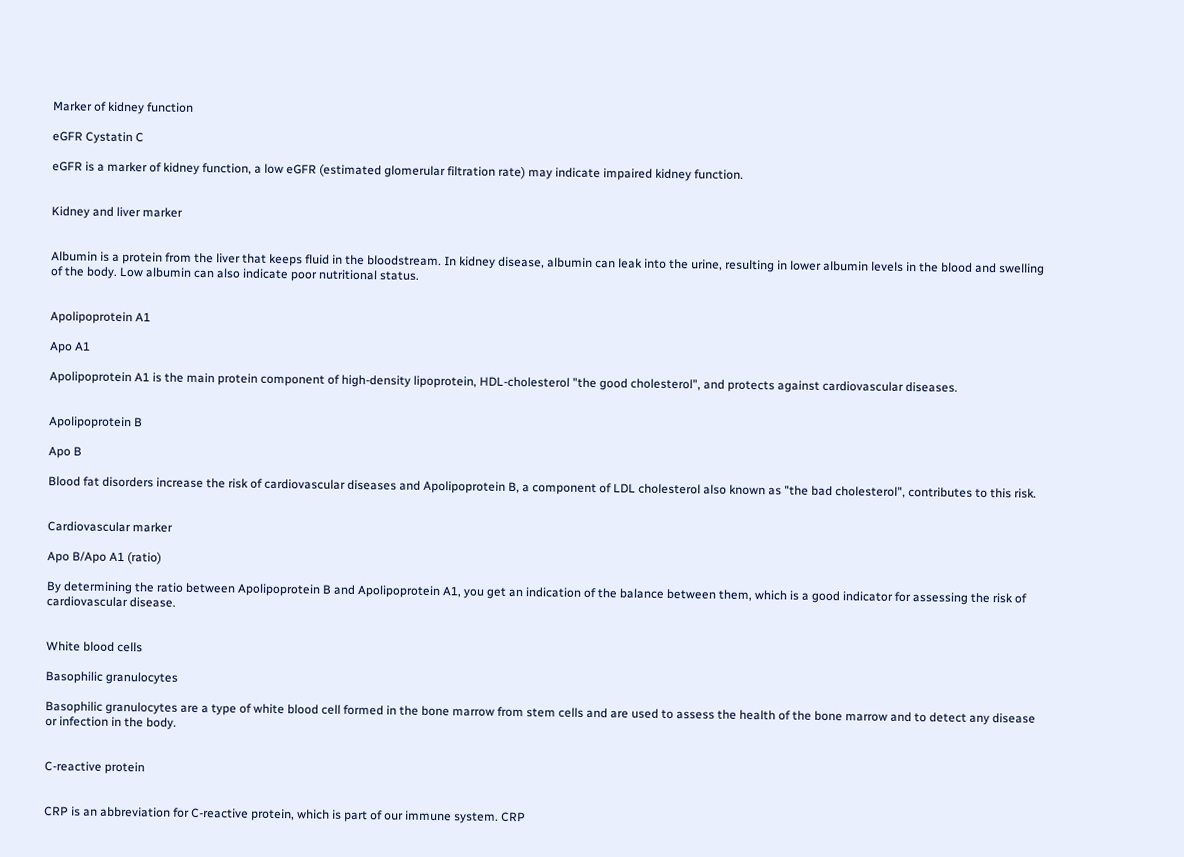Marker of kidney function

eGFR Cystatin C

eGFR is a marker of kidney function, a low eGFR (estimated glomerular filtration rate) may indicate impaired kidney function.


Kidney and liver marker


Albumin is a protein from the liver that keeps fluid in the bloodstream. In kidney disease, albumin can leak into the urine, resulting in lower albumin levels in the blood and swelling of the body. Low albumin can also indicate poor nutritional status.


Apolipoprotein A1

Apo A1

Apolipoprotein A1 is the main protein component of high-density lipoprotein, HDL-cholesterol "the good cholesterol", and protects against cardiovascular diseases.


Apolipoprotein B

Apo B

Blood fat disorders increase the risk of cardiovascular diseases and Apolipoprotein B, a component of LDL cholesterol also known as "the bad cholesterol", contributes to this risk.


Cardiovascular marker

Apo B/Apo A1 (ratio)

By determining the ratio between Apolipoprotein B and Apolipoprotein A1, you get an indication of the balance between them, which is a good indicator for assessing the risk of cardiovascular disease.


White blood cells

Basophilic granulocytes

Basophilic granulocytes are a type of white blood cell formed in the bone marrow from stem cells and are used to assess the health of the bone marrow and to detect any disease or infection in the body.


C-reactive protein


CRP is an abbreviation for C-reactive protein, which is part of our immune system. CRP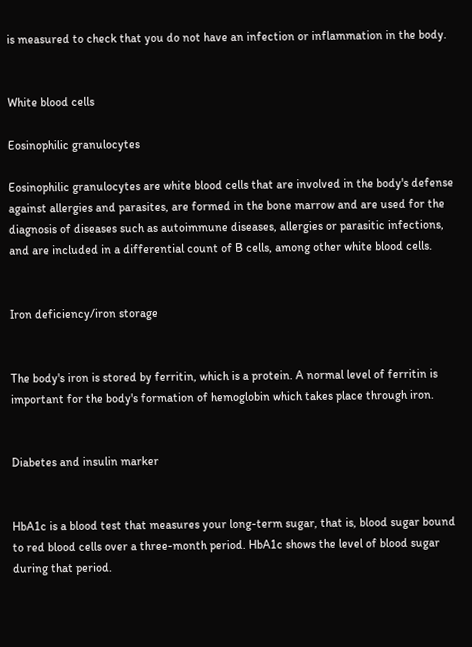is measured to check that you do not have an infection or inflammation in the body.


White blood cells

Eosinophilic granulocytes

Eosinophilic granulocytes are white blood cells that are involved in the body's defense against allergies and parasites, are formed in the bone marrow and are used for the diagnosis of diseases such as autoimmune diseases, allergies or parasitic infections, and are included in a differential count of B cells, among other white blood cells.


Iron deficiency/iron storage


The body's iron is stored by ferritin, which is a protein. A normal level of ferritin is important for the body's formation of hemoglobin which takes place through iron.


Diabetes and insulin marker


HbA1c is a blood test that measures your long-term sugar, that is, blood sugar bound to red blood cells over a three-month period. HbA1c shows the level of blood sugar during that period.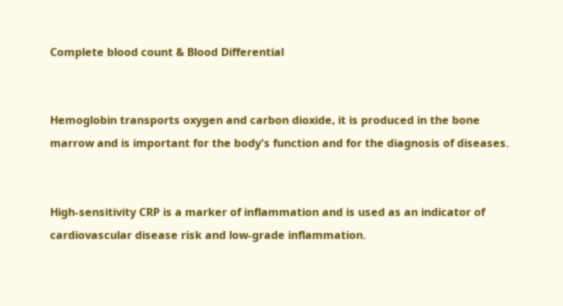Complete blood count & Blood Differential


Hemoglobin transports oxygen and carbon dioxide, it is produced in the bone marrow and is important for the body's function and for the diagnosis of diseases.


High-sensitivity CRP is a marker of inflammation and is used as an indicator of cardiovascular disease risk and low-grade inflammation.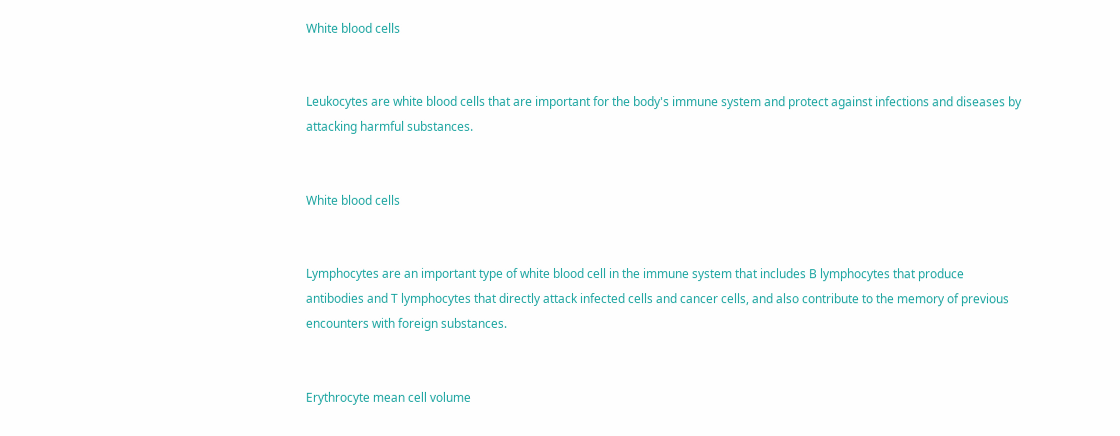White blood cells


Leukocytes are white blood cells that are important for the body's immune system and protect against infections and diseases by attacking harmful substances.


White blood cells


Lymphocytes are an important type of white blood cell in the immune system that includes B lymphocytes that produce antibodies and T lymphocytes that directly attack infected cells and cancer cells, and also contribute to the memory of previous encounters with foreign substances.


Erythrocyte mean cell volume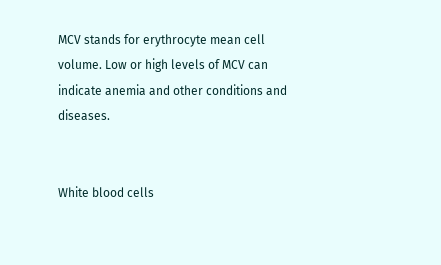MCV stands for erythrocyte mean cell volume. Low or high levels of MCV can indicate anemia and other conditions and diseases.


White blood cells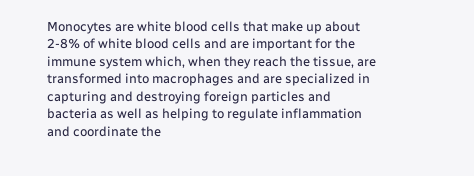Monocytes are white blood cells that make up about 2-8% of white blood cells and are important for the immune system which, when they reach the tissue, are transformed into macrophages and are specialized in capturing and destroying foreign particles and bacteria as well as helping to regulate inflammation and coordinate the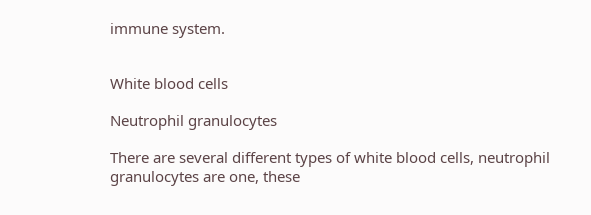immune system.


White blood cells

Neutrophil granulocytes

There are several different types of white blood cells, neutrophil granulocytes are one, these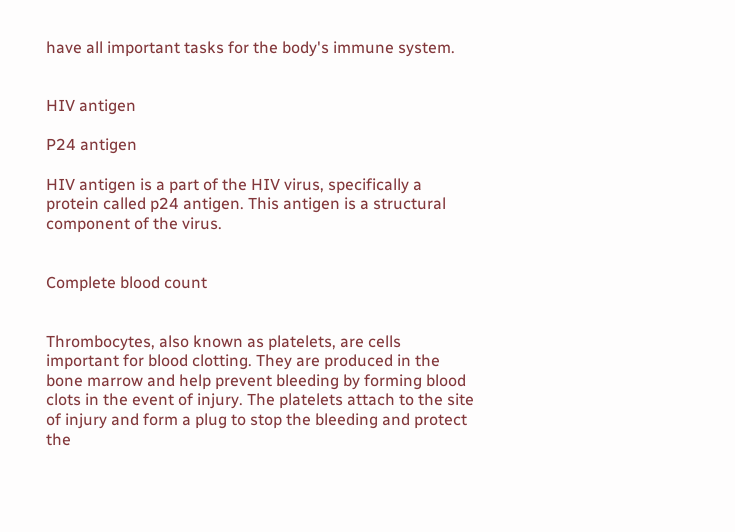have all important tasks for the body's immune system.


HIV antigen

P24 antigen

HIV antigen is a part of the HIV virus, specifically a protein called p24 antigen. This antigen is a structural component of the virus.


Complete blood count


Thrombocytes, also known as platelets, are cells important for blood clotting. They are produced in the bone marrow and help prevent bleeding by forming blood clots in the event of injury. The platelets attach to the site of injury and form a plug to stop the bleeding and protect the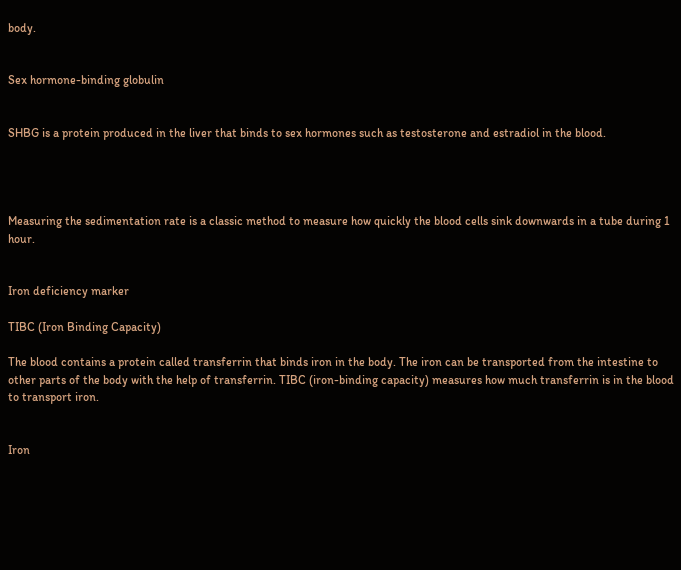body.


Sex hormone-binding globulin


SHBG is a protein produced in the liver that binds to sex hormones such as testosterone and estradiol in the blood.




Measuring the sedimentation rate is a classic method to measure how quickly the blood cells sink downwards in a tube during 1 hour.


Iron deficiency marker

TIBC (Iron Binding Capacity)

The blood contains a protein called transferrin that binds iron in the body. The iron can be transported from the intestine to other parts of the body with the help of transferrin. TIBC (iron-binding capacity) measures how much transferrin is in the blood to transport iron.


Iron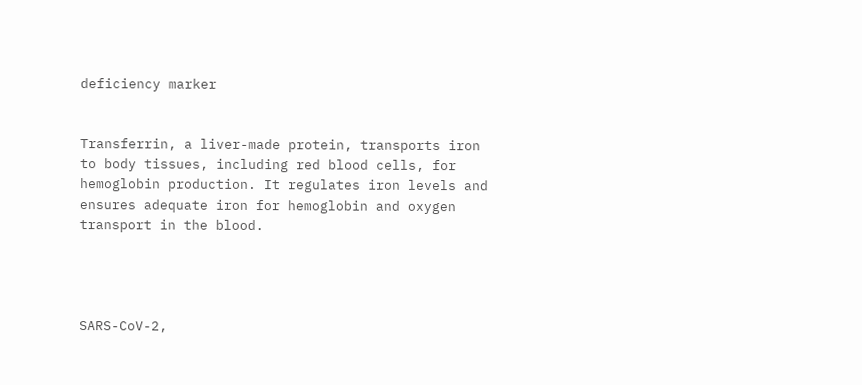deficiency marker


Transferrin, a liver-made protein, transports iron to body tissues, including red blood cells, for hemoglobin production. It regulates iron levels and ensures adequate iron for hemoglobin and oxygen transport in the blood.




SARS-CoV-2,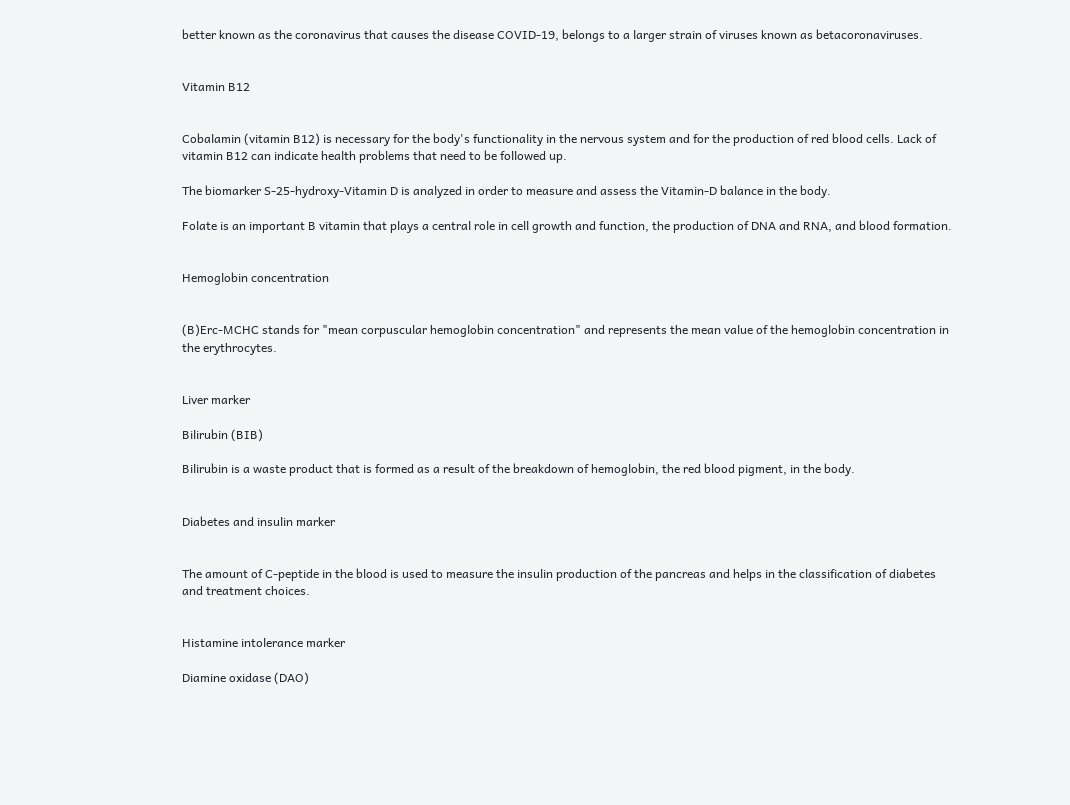better known as the coronavirus that causes the disease COVID-19, belongs to a larger strain of viruses known as betacoronaviruses.


Vitamin B12


Cobalamin (vitamin B12) is necessary for the body's functionality in the nervous system and for the production of red blood cells. Lack of vitamin B12 can indicate health problems that need to be followed up.

The biomarker S-25-hydroxy-Vitamin D is analyzed in order to measure and assess the Vitamin-D balance in the body.

Folate is an important B vitamin that plays a central role in cell growth and function, the production of DNA and RNA, and blood formation.


Hemoglobin concentration


(B)Erc-MCHC stands for "mean corpuscular hemoglobin concentration" and represents the mean value of the hemoglobin concentration in the erythrocytes.


Liver marker

Bilirubin (BIB)

Bilirubin is a waste product that is formed as a result of the breakdown of hemoglobin, the red blood pigment, in the body.


Diabetes and insulin marker


The amount of C-peptide in the blood is used to measure the insulin production of the pancreas and helps in the classification of diabetes and treatment choices.


Histamine intolerance marker

Diamine oxidase (DAO)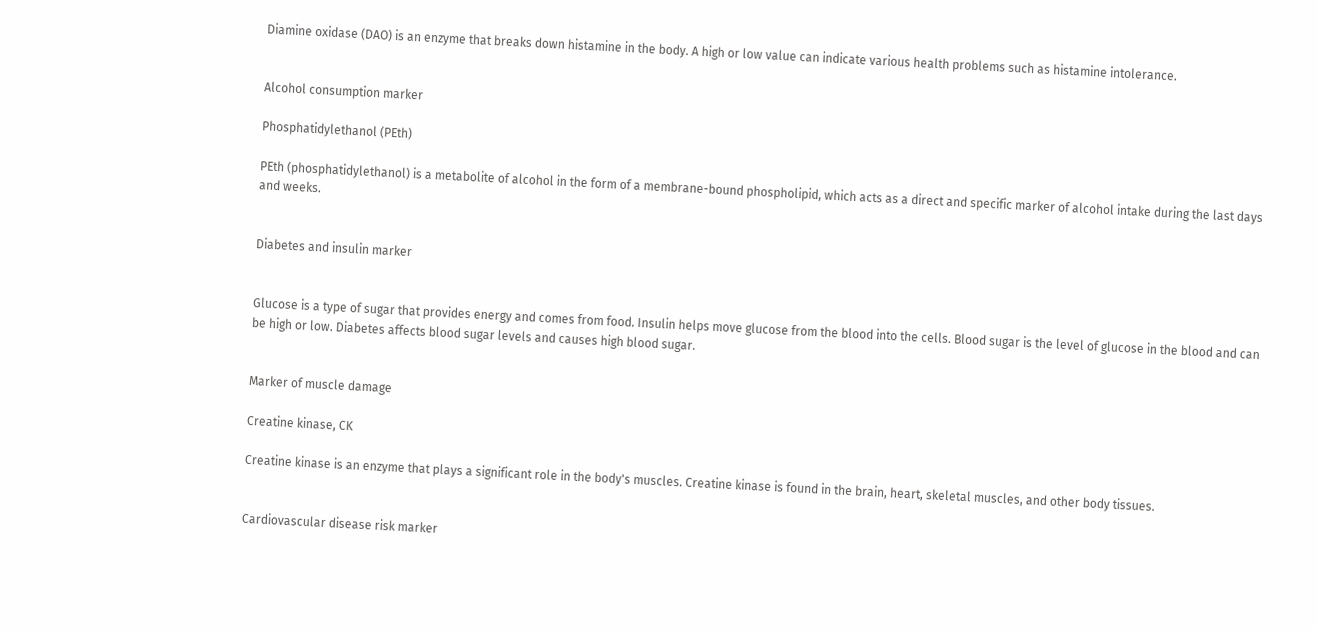Diamine oxidase (DAO) is an enzyme that breaks down histamine in the body. A high or low value can indicate various health problems such as histamine intolerance.


Alcohol consumption marker

Phosphatidylethanol (PEth)

PEth (phosphatidylethanol) is a metabolite of alcohol in the form of a membrane-bound phospholipid, which acts as a direct and specific marker of alcohol intake during the last days and weeks.


Diabetes and insulin marker


Glucose is a type of sugar that provides energy and comes from food. Insulin helps move glucose from the blood into the cells. Blood sugar is the level of glucose in the blood and can be high or low. Diabetes affects blood sugar levels and causes high blood sugar.


Marker of muscle damage

Creatine kinase, CK

Creatine kinase is an enzyme that plays a significant role in the body's muscles. Creatine kinase is found in the brain, heart, skeletal muscles, and other body tissues.


Cardiovascular disease risk marker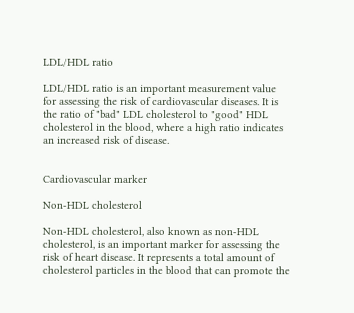LDL/HDL ratio

LDL/HDL ratio is an important measurement value for assessing the risk of cardiovascular diseases. It is the ratio of "bad" LDL cholesterol to "good" HDL cholesterol in the blood, where a high ratio indicates an increased risk of disease.


Cardiovascular marker

Non-HDL cholesterol

Non-HDL cholesterol, also known as non-HDL cholesterol, is an important marker for assessing the risk of heart disease. It represents a total amount of cholesterol particles in the blood that can promote the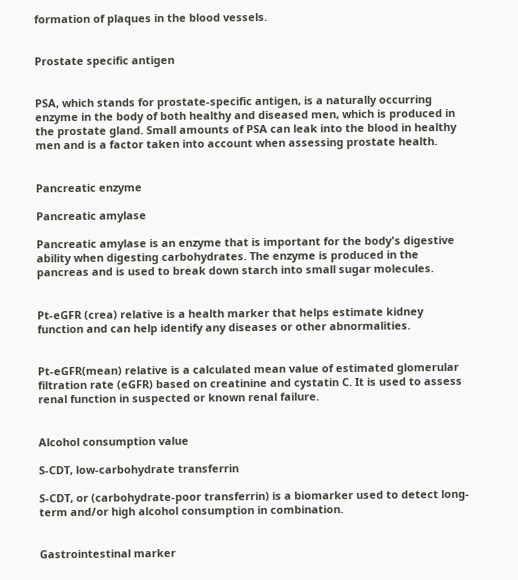formation of plaques in the blood vessels.


Prostate specific antigen


PSA, which stands for prostate-specific antigen, is a naturally occurring enzyme in the body of both healthy and diseased men, which is produced in the prostate gland. Small amounts of PSA can leak into the blood in healthy men and is a factor taken into account when assessing prostate health.


Pancreatic enzyme

Pancreatic amylase

Pancreatic amylase is an enzyme that is important for the body's digestive ability when digesting carbohydrates. The enzyme is produced in the pancreas and is used to break down starch into small sugar molecules.


Pt-eGFR (crea) relative is a health marker that helps estimate kidney function and can help identify any diseases or other abnormalities.


Pt-eGFR(mean) relative is a calculated mean value of estimated glomerular filtration rate (eGFR) based on creatinine and cystatin C. It is used to assess renal function in suspected or known renal failure.


Alcohol consumption value

S-CDT, low-carbohydrate transferrin

S-CDT, or (carbohydrate-poor transferrin) is a biomarker used to detect long-term and/or high alcohol consumption in combination.


Gastrointestinal marker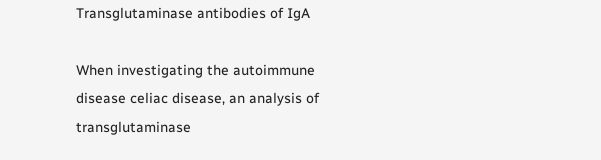Transglutaminase antibodies of IgA

When investigating the autoimmune disease celiac disease, an analysis of transglutaminase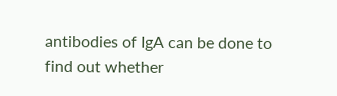antibodies of IgA can be done to find out whether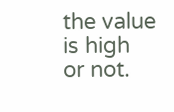the value is high or not.